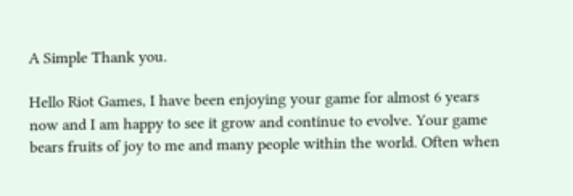A Simple Thank you.

Hello Riot Games, I have been enjoying your game for almost 6 years now and I am happy to see it grow and continue to evolve. Your game bears fruits of joy to me and many people within the world. Often when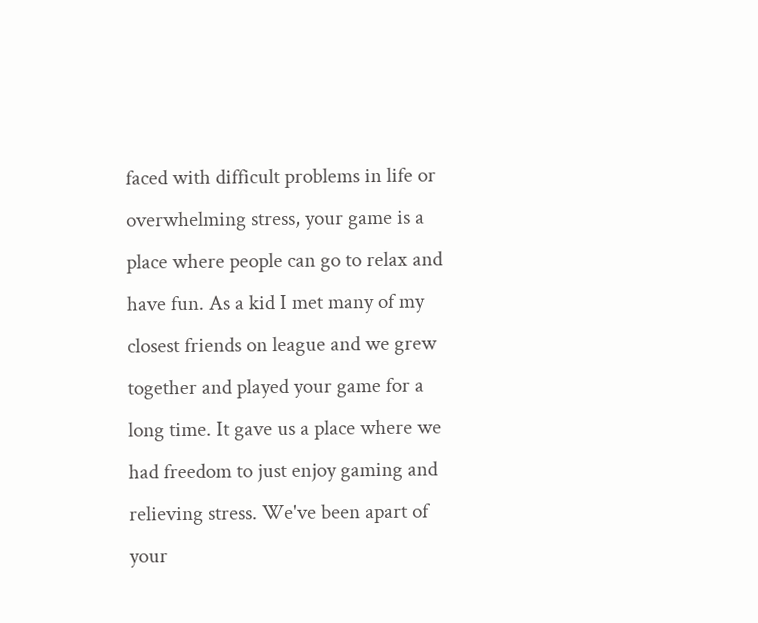faced with difficult problems in life or overwhelming stress, your game is a place where people can go to relax and have fun. As a kid I met many of my closest friends on league and we grew together and played your game for a long time. It gave us a place where we had freedom to just enjoy gaming and relieving stress. We've been apart of your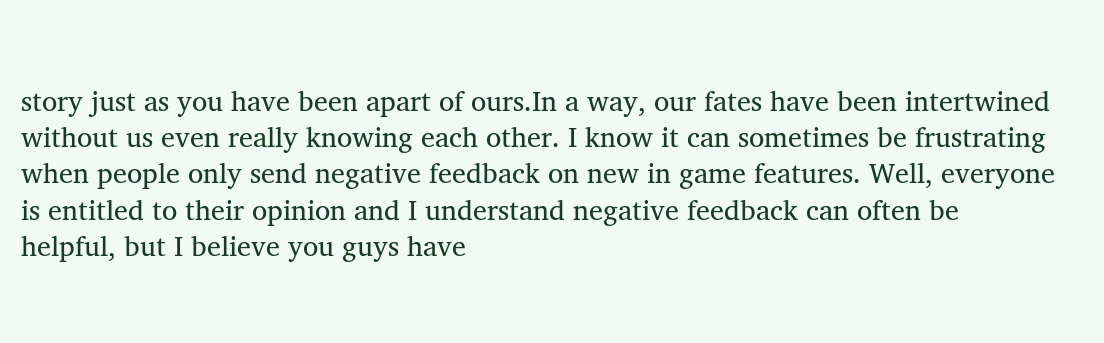story just as you have been apart of ours.In a way, our fates have been intertwined without us even really knowing each other. I know it can sometimes be frustrating when people only send negative feedback on new in game features. Well, everyone is entitled to their opinion and I understand negative feedback can often be helpful, but I believe you guys have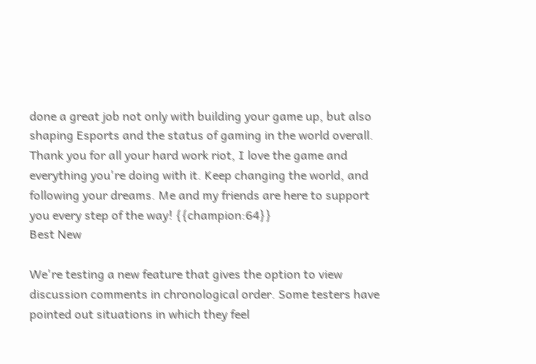done a great job not only with building your game up, but also shaping Esports and the status of gaming in the world overall. Thank you for all your hard work riot, I love the game and everything you're doing with it. Keep changing the world, and following your dreams. Me and my friends are here to support you every step of the way! {{champion:64}}
Best New

We're testing a new feature that gives the option to view discussion comments in chronological order. Some testers have pointed out situations in which they feel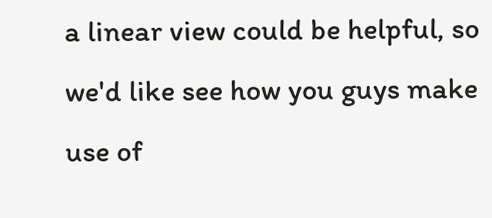a linear view could be helpful, so we'd like see how you guys make use of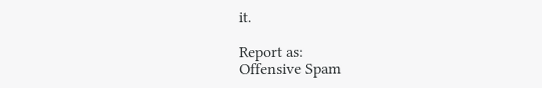it.

Report as:
Offensive Spam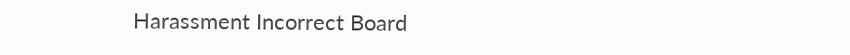Harassment Incorrect Board